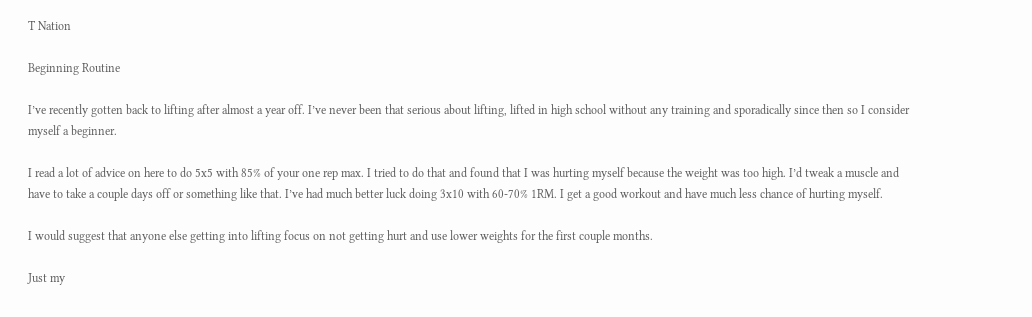T Nation

Beginning Routine

I’ve recently gotten back to lifting after almost a year off. I’ve never been that serious about lifting, lifted in high school without any training and sporadically since then so I consider myself a beginner.

I read a lot of advice on here to do 5x5 with 85% of your one rep max. I tried to do that and found that I was hurting myself because the weight was too high. I’d tweak a muscle and have to take a couple days off or something like that. I’ve had much better luck doing 3x10 with 60-70% 1RM. I get a good workout and have much less chance of hurting myself.

I would suggest that anyone else getting into lifting focus on not getting hurt and use lower weights for the first couple months.

Just my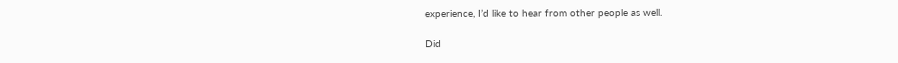experience, I’d like to hear from other people as well.

Did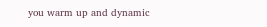you warm up and dynamic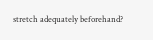stretch adequately beforehand?